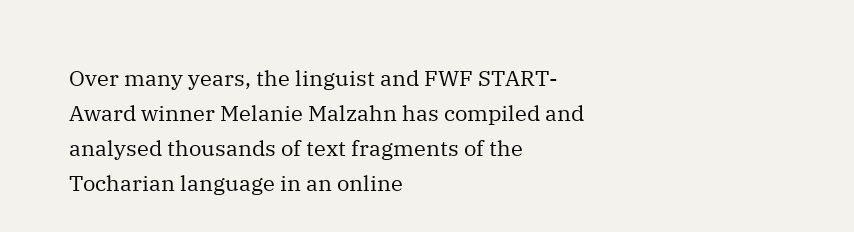Over many years, the linguist and FWF START-Award winner Melanie Malzahn has compiled and analysed thousands of text fragments of the Tocharian language in an online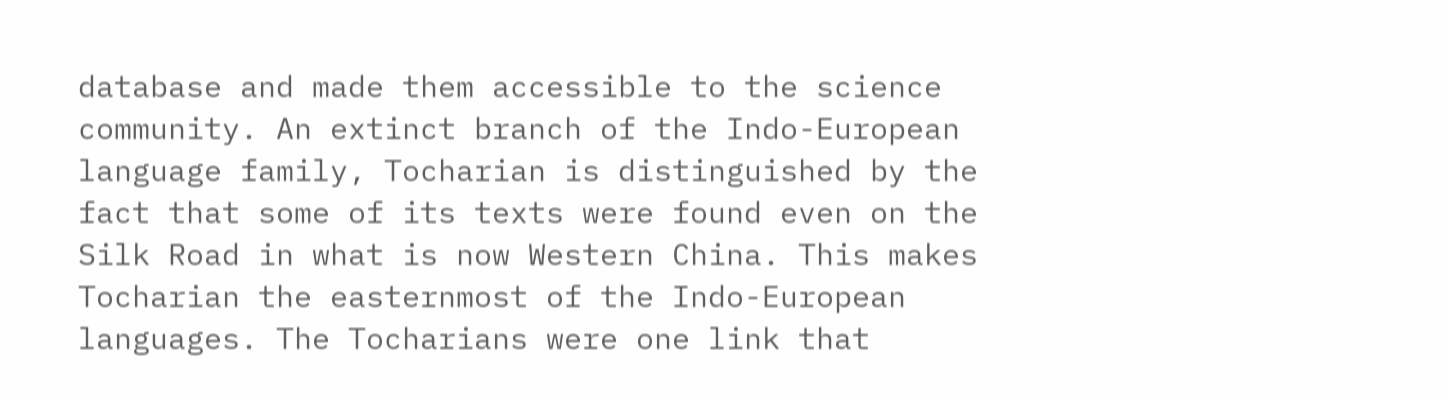database and made them accessible to the science community. An extinct branch of the Indo-European language family, Tocharian is distinguished by the fact that some of its texts were found even on the Silk Road in what is now Western China. This makes Tocharian the easternmost of the Indo-European languages. The Tocharians were one link that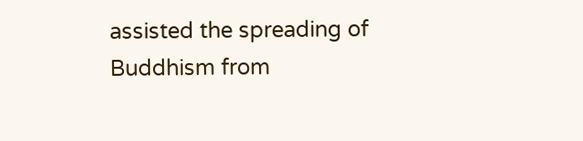assisted the spreading of Buddhism from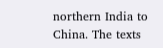northern India to China. The texts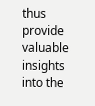thus provide valuable insights into the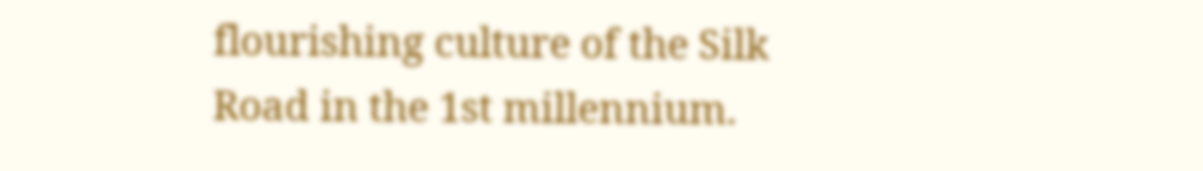flourishing culture of the Silk Road in the 1st millennium.